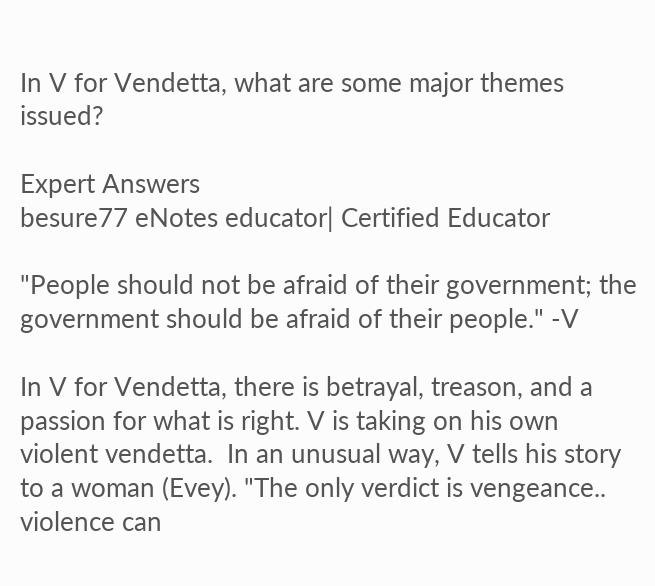In V for Vendetta, what are some major themes issued?

Expert Answers
besure77 eNotes educator| Certified Educator

"People should not be afraid of their government; the government should be afraid of their people." -V

In V for Vendetta, there is betrayal, treason, and a passion for what is right. V is taking on his own violent vendetta.  In an unusual way, V tells his story to a woman (Evey). "The only verdict is vengeance.. violence can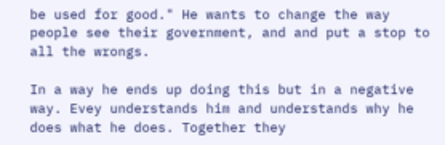be used for good." He wants to change the way people see their government, and and put a stop to all the wrongs.

In a way he ends up doing this but in a negative way. Evey understands him and understands why he does what he does. Together they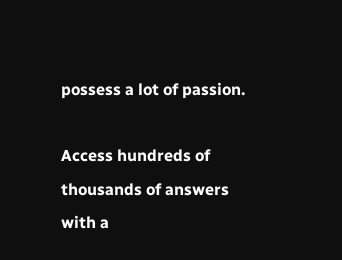possess a lot of passion.

Access hundreds of thousands of answers with a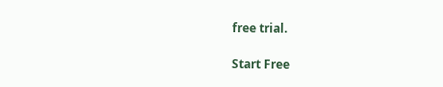free trial.

Start Free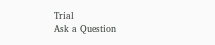Trial
Ask a Question